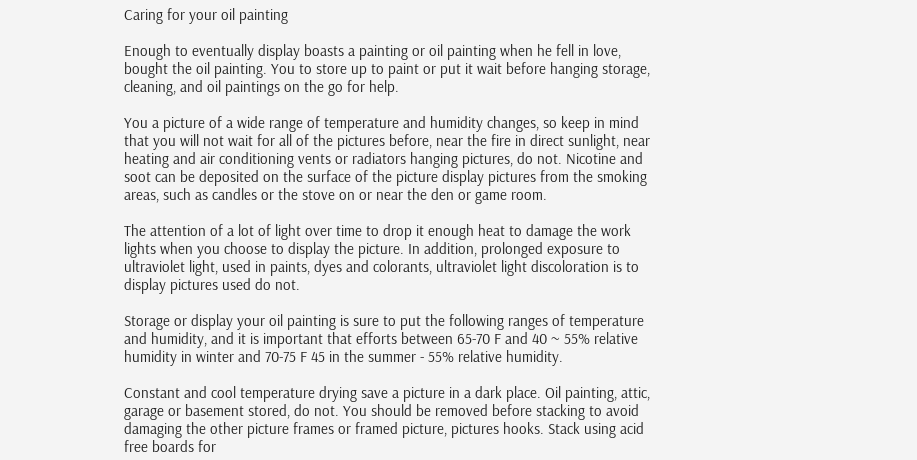Caring for your oil painting

Enough to eventually display boasts a painting or oil painting when he fell in love, bought the oil painting. You to store up to paint or put it wait before hanging storage, cleaning, and oil paintings on the go for help.

You a picture of a wide range of temperature and humidity changes, so keep in mind that you will not wait for all of the pictures before, near the fire in direct sunlight, near heating and air conditioning vents or radiators hanging pictures, do not. Nicotine and soot can be deposited on the surface of the picture display pictures from the smoking areas, such as candles or the stove on or near the den or game room.

The attention of a lot of light over time to drop it enough heat to damage the work lights when you choose to display the picture. In addition, prolonged exposure to ultraviolet light, used in paints, dyes and colorants, ultraviolet light discoloration is to display pictures used do not.

Storage or display your oil painting is sure to put the following ranges of temperature and humidity, and it is important that efforts between 65-70 F and 40 ~ 55% relative humidity in winter and 70-75 F 45 in the summer - 55% relative humidity.

Constant and cool temperature drying save a picture in a dark place. Oil painting, attic, garage or basement stored, do not. You should be removed before stacking to avoid damaging the other picture frames or framed picture, pictures hooks. Stack using acid free boards for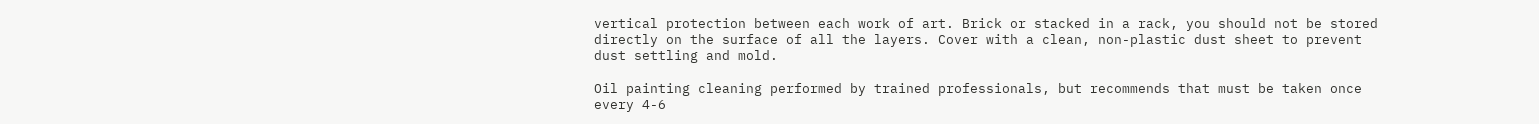vertical protection between each work of art. Brick or stacked in a rack, you should not be stored directly on the surface of all the layers. Cover with a clean, non-plastic dust sheet to prevent dust settling and mold.

Oil painting cleaning performed by trained professionals, but recommends that must be taken once every 4-6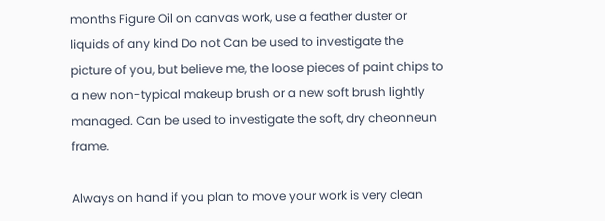months Figure Oil on canvas work, use a feather duster or liquids of any kind Do not Can be used to investigate the picture of you, but believe me, the loose pieces of paint chips to a new non-typical makeup brush or a new soft brush lightly managed. Can be used to investigate the soft, dry cheonneun frame.

Always on hand if you plan to move your work is very clean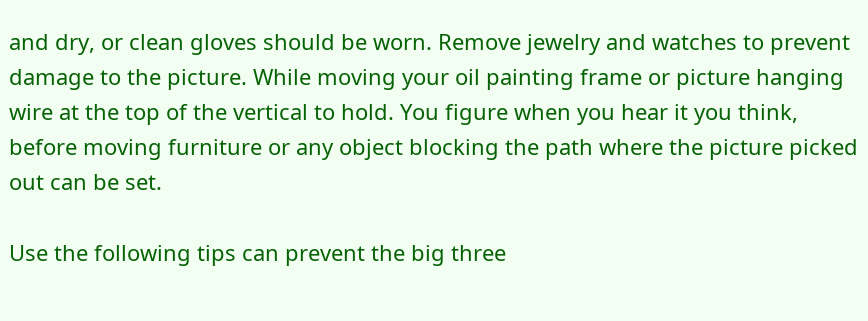and dry, or clean gloves should be worn. Remove jewelry and watches to prevent damage to the picture. While moving your oil painting frame or picture hanging wire at the top of the vertical to hold. You figure when you hear it you think, before moving furniture or any object blocking the path where the picture picked out can be set.

Use the following tips can prevent the big three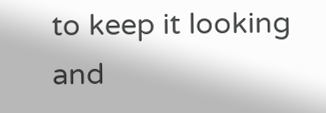to keep it looking and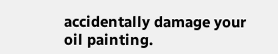accidentally damage your oil painting.